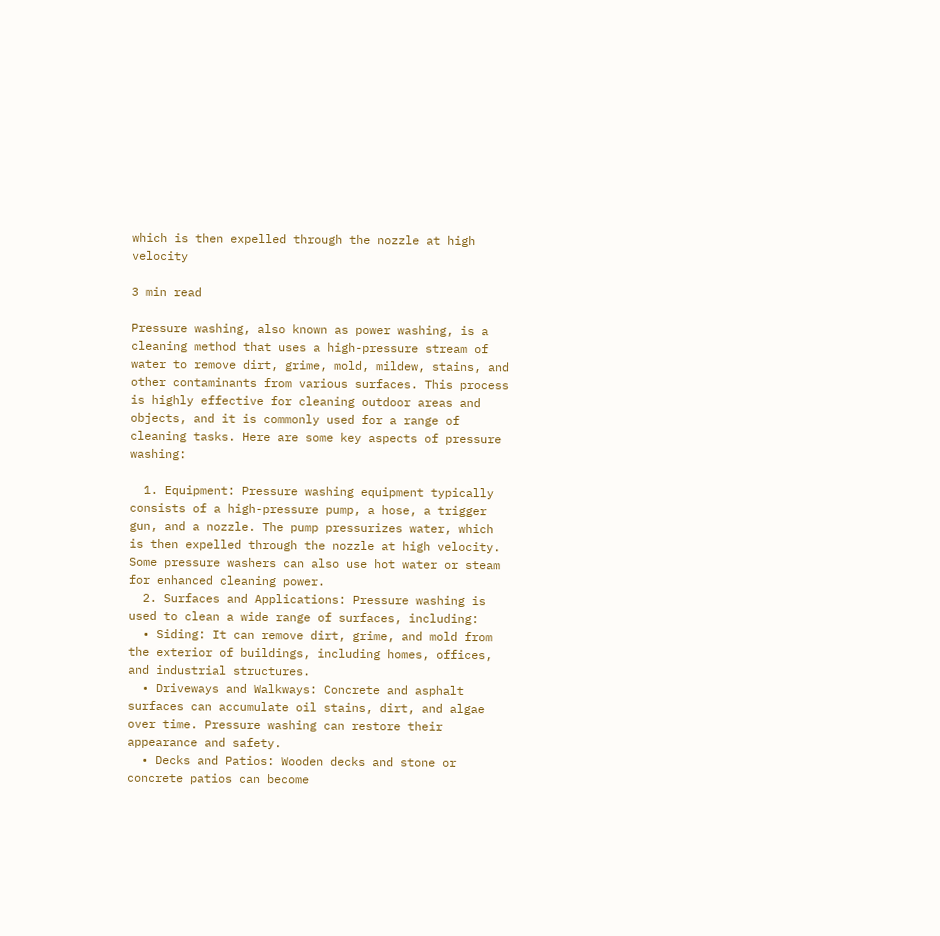which is then expelled through the nozzle at high velocity

3 min read

Pressure washing, also known as power washing, is a cleaning method that uses a high-pressure stream of water to remove dirt, grime, mold, mildew, stains, and other contaminants from various surfaces. This process is highly effective for cleaning outdoor areas and objects, and it is commonly used for a range of cleaning tasks. Here are some key aspects of pressure washing:

  1. Equipment: Pressure washing equipment typically consists of a high-pressure pump, a hose, a trigger gun, and a nozzle. The pump pressurizes water, which is then expelled through the nozzle at high velocity. Some pressure washers can also use hot water or steam for enhanced cleaning power.
  2. Surfaces and Applications: Pressure washing is used to clean a wide range of surfaces, including:
  • Siding: It can remove dirt, grime, and mold from the exterior of buildings, including homes, offices, and industrial structures.
  • Driveways and Walkways: Concrete and asphalt surfaces can accumulate oil stains, dirt, and algae over time. Pressure washing can restore their appearance and safety.
  • Decks and Patios: Wooden decks and stone or concrete patios can become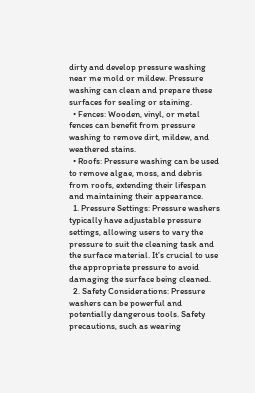dirty and develop pressure washing near me mold or mildew. Pressure washing can clean and prepare these surfaces for sealing or staining.
  • Fences: Wooden, vinyl, or metal fences can benefit from pressure washing to remove dirt, mildew, and weathered stains.
  • Roofs: Pressure washing can be used to remove algae, moss, and debris from roofs, extending their lifespan and maintaining their appearance.
  1. Pressure Settings: Pressure washers typically have adjustable pressure settings, allowing users to vary the pressure to suit the cleaning task and the surface material. It’s crucial to use the appropriate pressure to avoid damaging the surface being cleaned.
  2. Safety Considerations: Pressure washers can be powerful and potentially dangerous tools. Safety precautions, such as wearing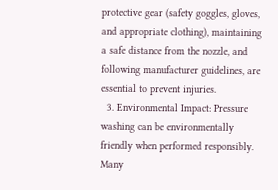protective gear (safety goggles, gloves, and appropriate clothing), maintaining a safe distance from the nozzle, and following manufacturer guidelines, are essential to prevent injuries.
  3. Environmental Impact: Pressure washing can be environmentally friendly when performed responsibly. Many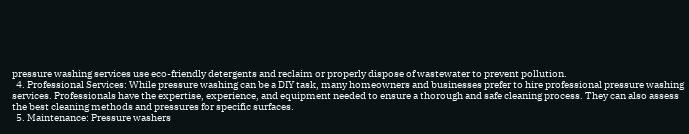pressure washing services use eco-friendly detergents and reclaim or properly dispose of wastewater to prevent pollution.
  4. Professional Services: While pressure washing can be a DIY task, many homeowners and businesses prefer to hire professional pressure washing services. Professionals have the expertise, experience, and equipment needed to ensure a thorough and safe cleaning process. They can also assess the best cleaning methods and pressures for specific surfaces.
  5. Maintenance: Pressure washers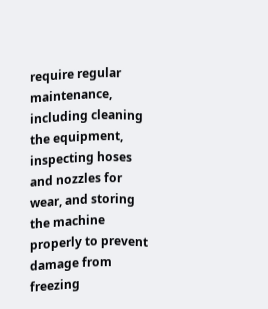require regular maintenance, including cleaning the equipment, inspecting hoses and nozzles for wear, and storing the machine properly to prevent damage from freezing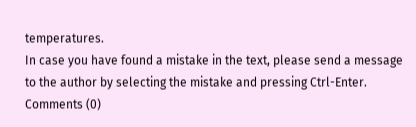temperatures.
In case you have found a mistake in the text, please send a message to the author by selecting the mistake and pressing Ctrl-Enter.
Comments (0)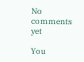No comments yet

You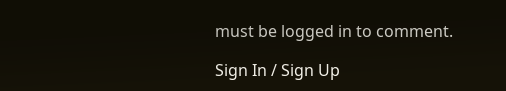must be logged in to comment.

Sign In / Sign Up